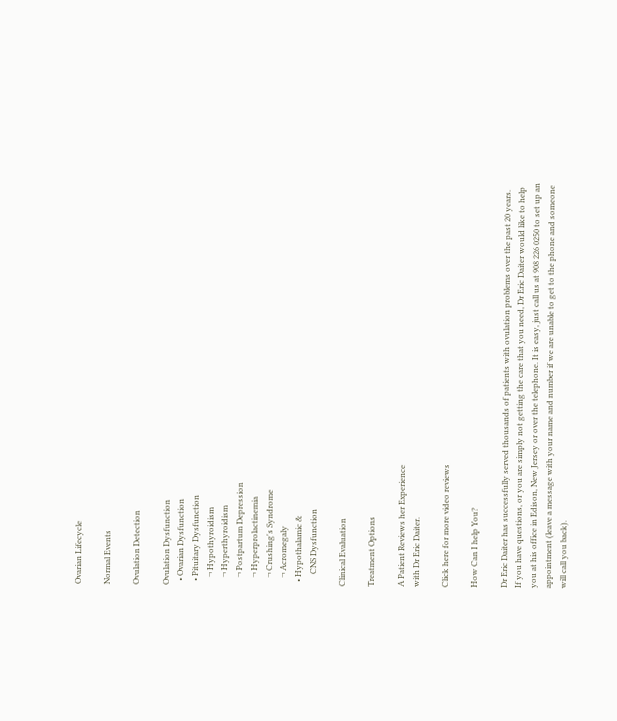Ovarian Lifecycle

Normal Events

Ovulation Detection

Ovulation Dysfunction
  • Ovarian Dysfunction
  • Pituitary Dysfunction
    ¬ Hypothyroidism
    ¬ Hyperthyroidism
    ¬ Postpartum Depression
    ¬ Hyperprolactinemia
    ¬ Crushing's Syndrome
    ¬ Acromegaly
  • Hypothalamic &
      CNS Dysfunction

Clinical Evaluation

Treatment Options

A Patient Reviews her Experience
with Dr Eric Daiter.

Click here for more video reviews

How Can I help You?

Dr Eric Daiter has successfully served thousands of patients with ovulation problems over the past 20 years. If you have questions, or you are simply not getting the care that you need, Dr Eric Daiter would like to help you at his office in Edison, New Jersey or over the telephone. It is easy, just call us at 908 226 0250 to set up an appointment (leave a message with your name and number if we are unable to get to the phone and someone will call you back).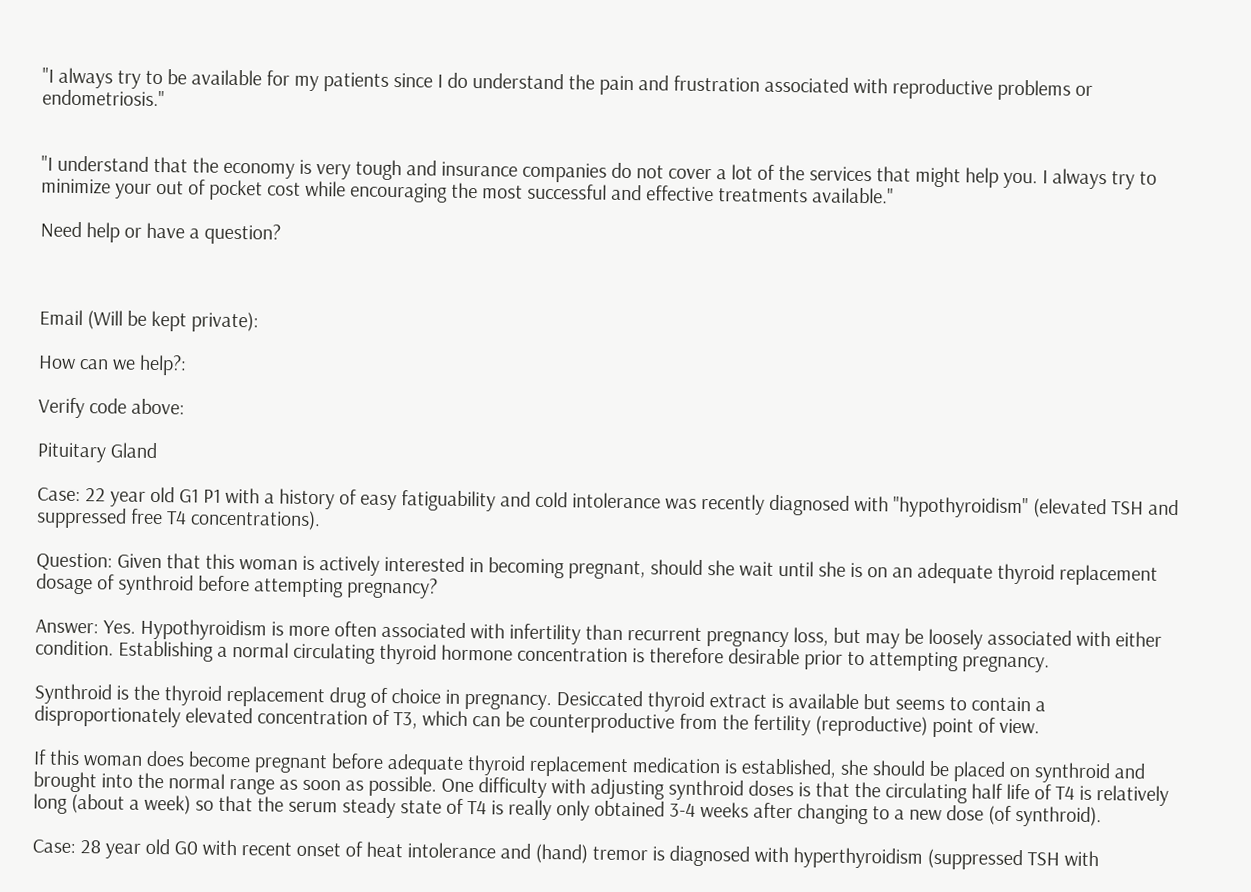"I always try to be available for my patients since I do understand the pain and frustration associated with reproductive problems or endometriosis."


"I understand that the economy is very tough and insurance companies do not cover a lot of the services that might help you. I always try to minimize your out of pocket cost while encouraging the most successful and effective treatments available."

Need help or have a question?



Email (Will be kept private):

How can we help?:

Verify code above:

Pituitary Gland

Case: 22 year old G1 P1 with a history of easy fatiguability and cold intolerance was recently diagnosed with "hypothyroidism" (elevated TSH and suppressed free T4 concentrations).

Question: Given that this woman is actively interested in becoming pregnant, should she wait until she is on an adequate thyroid replacement dosage of synthroid before attempting pregnancy?

Answer: Yes. Hypothyroidism is more often associated with infertility than recurrent pregnancy loss, but may be loosely associated with either condition. Establishing a normal circulating thyroid hormone concentration is therefore desirable prior to attempting pregnancy.

Synthroid is the thyroid replacement drug of choice in pregnancy. Desiccated thyroid extract is available but seems to contain a disproportionately elevated concentration of T3, which can be counterproductive from the fertility (reproductive) point of view.

If this woman does become pregnant before adequate thyroid replacement medication is established, she should be placed on synthroid and brought into the normal range as soon as possible. One difficulty with adjusting synthroid doses is that the circulating half life of T4 is relatively long (about a week) so that the serum steady state of T4 is really only obtained 3-4 weeks after changing to a new dose (of synthroid).

Case: 28 year old G0 with recent onset of heat intolerance and (hand) tremor is diagnosed with hyperthyroidism (suppressed TSH with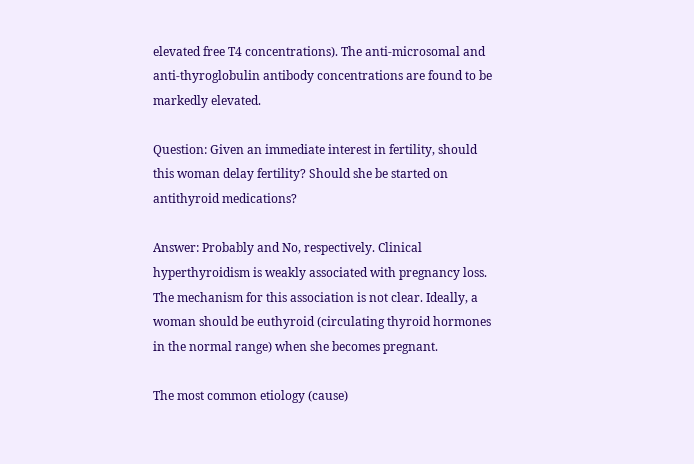elevated free T4 concentrations). The anti-microsomal and anti-thyroglobulin antibody concentrations are found to be markedly elevated.

Question: Given an immediate interest in fertility, should this woman delay fertility? Should she be started on antithyroid medications?

Answer: Probably and No, respectively. Clinical hyperthyroidism is weakly associated with pregnancy loss. The mechanism for this association is not clear. Ideally, a woman should be euthyroid (circulating thyroid hormones in the normal range) when she becomes pregnant.

The most common etiology (cause)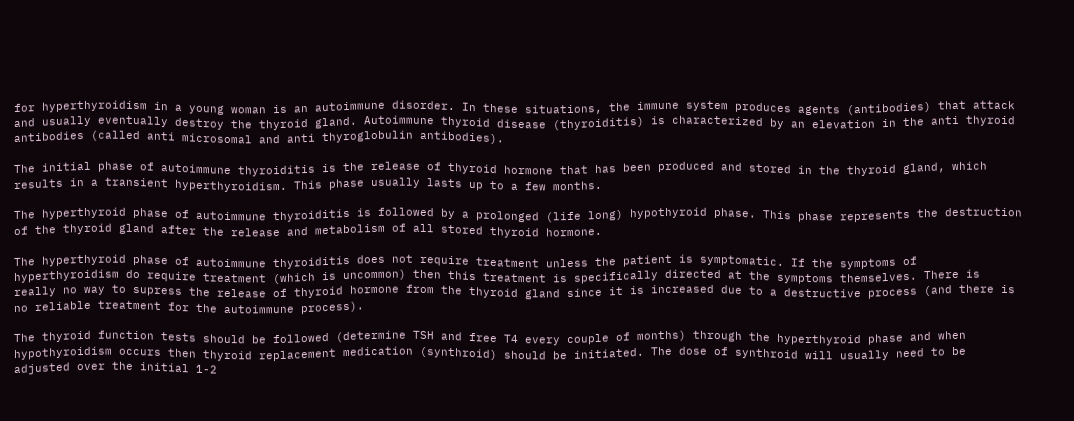for hyperthyroidism in a young woman is an autoimmune disorder. In these situations, the immune system produces agents (antibodies) that attack and usually eventually destroy the thyroid gland. Autoimmune thyroid disease (thyroiditis) is characterized by an elevation in the anti thyroid antibodies (called anti microsomal and anti thyroglobulin antibodies).

The initial phase of autoimmune thyroiditis is the release of thyroid hormone that has been produced and stored in the thyroid gland, which results in a transient hyperthyroidism. This phase usually lasts up to a few months.

The hyperthyroid phase of autoimmune thyroiditis is followed by a prolonged (life long) hypothyroid phase. This phase represents the destruction of the thyroid gland after the release and metabolism of all stored thyroid hormone.

The hyperthyroid phase of autoimmune thyroiditis does not require treatment unless the patient is symptomatic. If the symptoms of hyperthyroidism do require treatment (which is uncommon) then this treatment is specifically directed at the symptoms themselves. There is really no way to supress the release of thyroid hormone from the thyroid gland since it is increased due to a destructive process (and there is no reliable treatment for the autoimmune process).

The thyroid function tests should be followed (determine TSH and free T4 every couple of months) through the hyperthyroid phase and when hypothyroidism occurs then thyroid replacement medication (synthroid) should be initiated. The dose of synthroid will usually need to be adjusted over the initial 1-2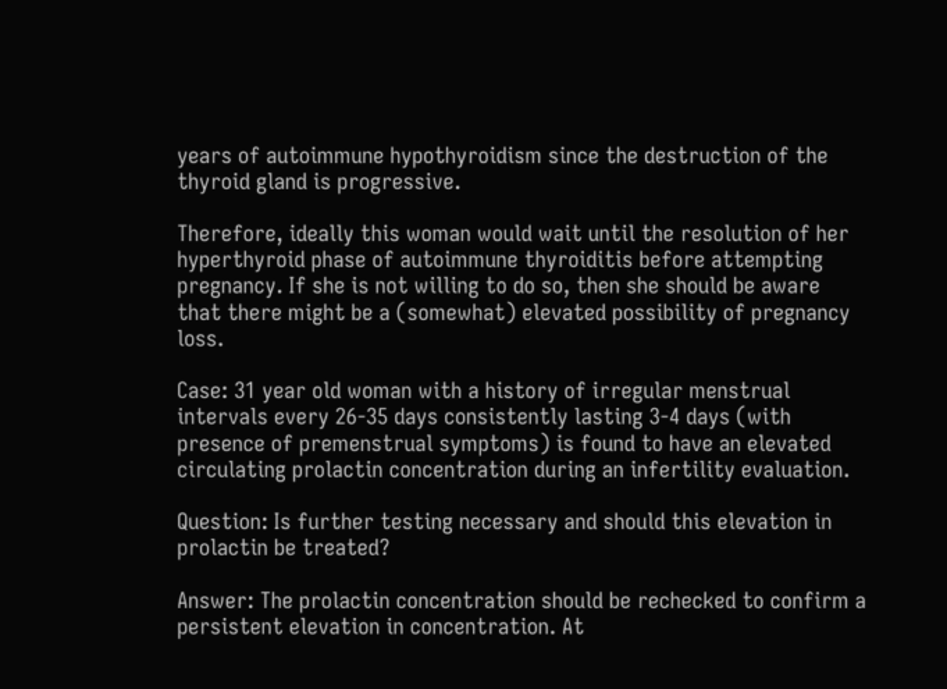years of autoimmune hypothyroidism since the destruction of the thyroid gland is progressive.

Therefore, ideally this woman would wait until the resolution of her hyperthyroid phase of autoimmune thyroiditis before attempting pregnancy. If she is not willing to do so, then she should be aware that there might be a (somewhat) elevated possibility of pregnancy loss.

Case: 31 year old woman with a history of irregular menstrual intervals every 26-35 days consistently lasting 3-4 days (with presence of premenstrual symptoms) is found to have an elevated circulating prolactin concentration during an infertility evaluation.

Question: Is further testing necessary and should this elevation in prolactin be treated?

Answer: The prolactin concentration should be rechecked to confirm a persistent elevation in concentration. At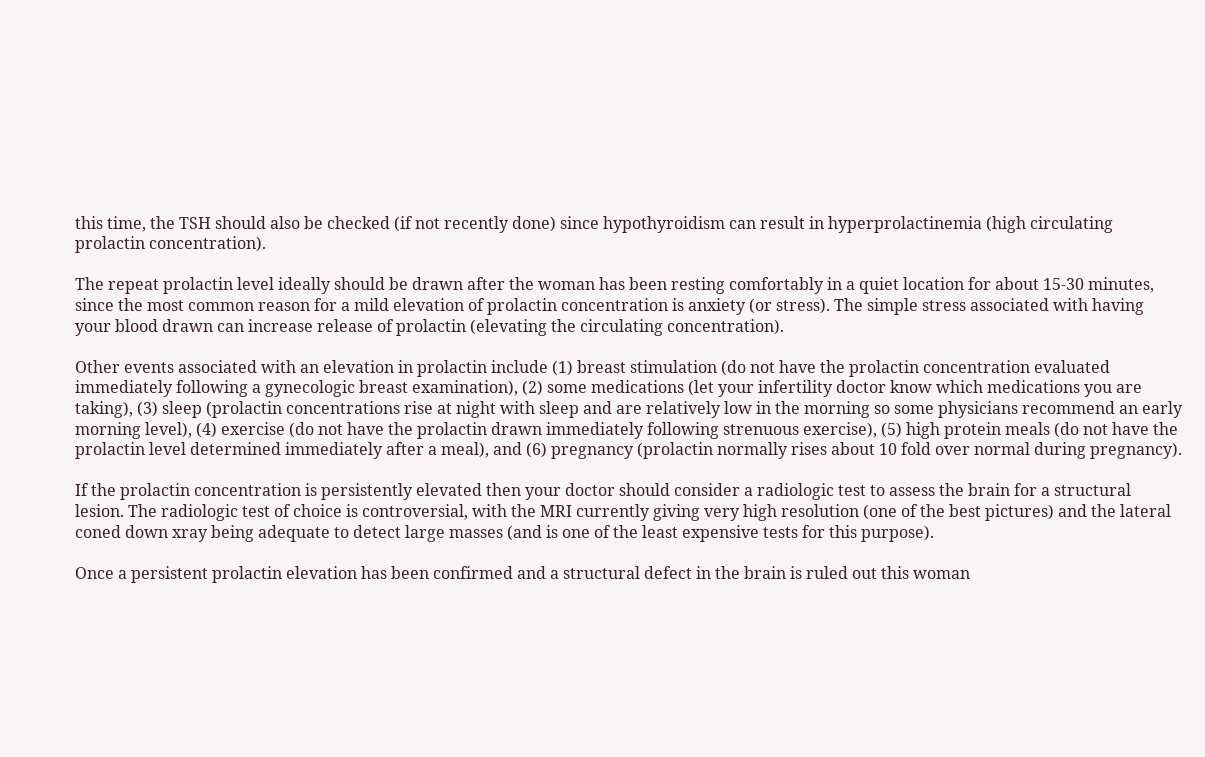this time, the TSH should also be checked (if not recently done) since hypothyroidism can result in hyperprolactinemia (high circulating prolactin concentration).

The repeat prolactin level ideally should be drawn after the woman has been resting comfortably in a quiet location for about 15-30 minutes, since the most common reason for a mild elevation of prolactin concentration is anxiety (or stress). The simple stress associated with having your blood drawn can increase release of prolactin (elevating the circulating concentration).

Other events associated with an elevation in prolactin include (1) breast stimulation (do not have the prolactin concentration evaluated immediately following a gynecologic breast examination), (2) some medications (let your infertility doctor know which medications you are taking), (3) sleep (prolactin concentrations rise at night with sleep and are relatively low in the morning so some physicians recommend an early morning level), (4) exercise (do not have the prolactin drawn immediately following strenuous exercise), (5) high protein meals (do not have the prolactin level determined immediately after a meal), and (6) pregnancy (prolactin normally rises about 10 fold over normal during pregnancy).

If the prolactin concentration is persistently elevated then your doctor should consider a radiologic test to assess the brain for a structural lesion. The radiologic test of choice is controversial, with the MRI currently giving very high resolution (one of the best pictures) and the lateral coned down xray being adequate to detect large masses (and is one of the least expensive tests for this purpose).

Once a persistent prolactin elevation has been confirmed and a structural defect in the brain is ruled out this woman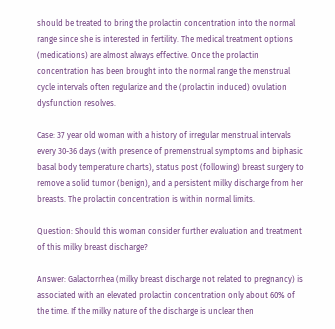should be treated to bring the prolactin concentration into the normal range since she is interested in fertility. The medical treatment options (medications) are almost always effective. Once the prolactin concentration has been brought into the normal range the menstrual cycle intervals often regularize and the (prolactin induced) ovulation dysfunction resolves.

Case: 37 year old woman with a history of irregular menstrual intervals every 30-36 days (with presence of premenstrual symptoms and biphasic basal body temperature charts), status post (following) breast surgery to remove a solid tumor (benign), and a persistent milky discharge from her breasts. The prolactin concentration is within normal limits.

Question: Should this woman consider further evaluation and treatment of this milky breast discharge?

Answer: Galactorrhea (milky breast discharge not related to pregnancy) is associated with an elevated prolactin concentration only about 60% of the time. If the milky nature of the discharge is unclear then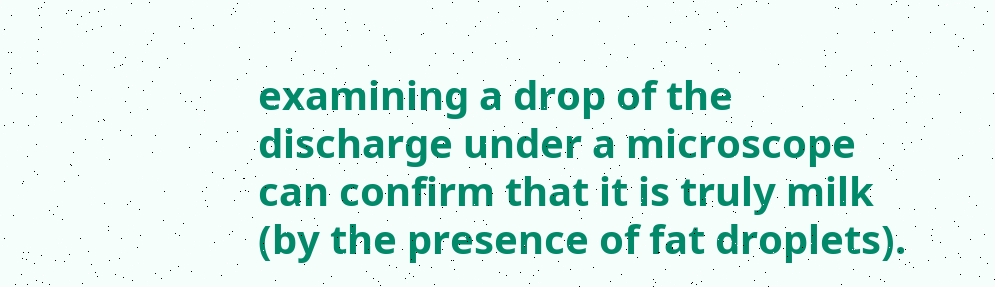examining a drop of the discharge under a microscope can confirm that it is truly milk (by the presence of fat droplets).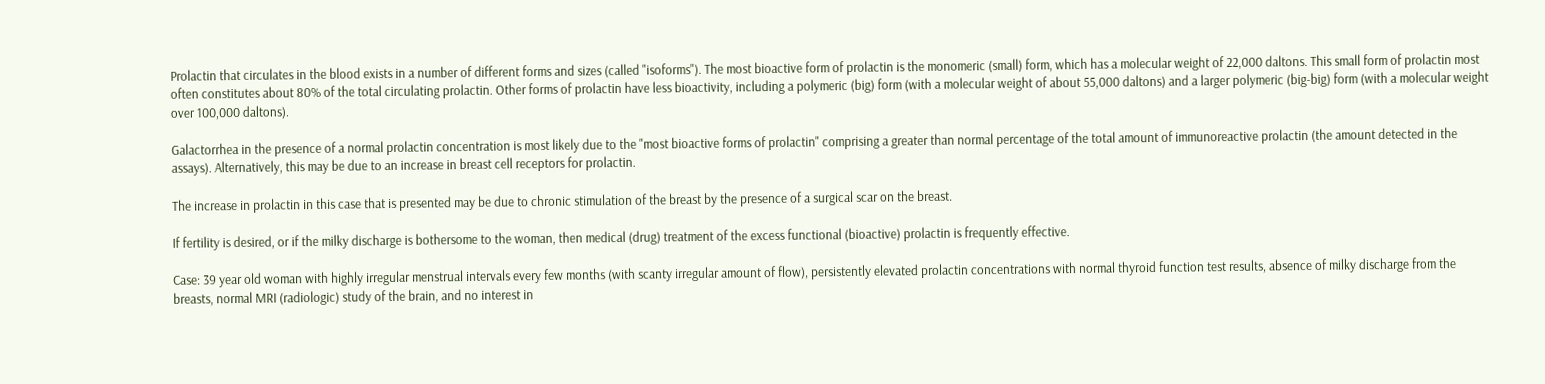Prolactin that circulates in the blood exists in a number of different forms and sizes (called "isoforms"). The most bioactive form of prolactin is the monomeric (small) form, which has a molecular weight of 22,000 daltons. This small form of prolactin most often constitutes about 80% of the total circulating prolactin. Other forms of prolactin have less bioactivity, including a polymeric (big) form (with a molecular weight of about 55,000 daltons) and a larger polymeric (big-big) form (with a molecular weight over 100,000 daltons).

Galactorrhea in the presence of a normal prolactin concentration is most likely due to the "most bioactive forms of prolactin" comprising a greater than normal percentage of the total amount of immunoreactive prolactin (the amount detected in the assays). Alternatively, this may be due to an increase in breast cell receptors for prolactin.

The increase in prolactin in this case that is presented may be due to chronic stimulation of the breast by the presence of a surgical scar on the breast.

If fertility is desired, or if the milky discharge is bothersome to the woman, then medical (drug) treatment of the excess functional (bioactive) prolactin is frequently effective.

Case: 39 year old woman with highly irregular menstrual intervals every few months (with scanty irregular amount of flow), persistently elevated prolactin concentrations with normal thyroid function test results, absence of milky discharge from the breasts, normal MRI (radiologic) study of the brain, and no interest in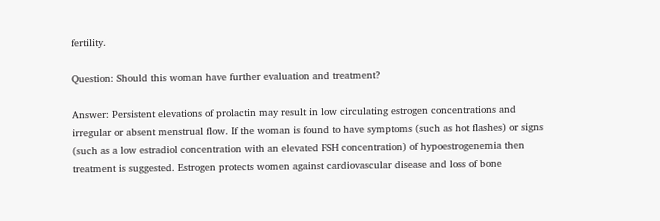fertility.

Question: Should this woman have further evaluation and treatment?

Answer: Persistent elevations of prolactin may result in low circulating estrogen concentrations and irregular or absent menstrual flow. If the woman is found to have symptoms (such as hot flashes) or signs (such as a low estradiol concentration with an elevated FSH concentration) of hypoestrogenemia then treatment is suggested. Estrogen protects women against cardiovascular disease and loss of bone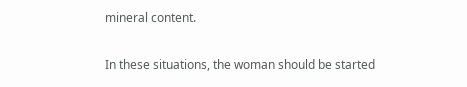mineral content.

In these situations, the woman should be started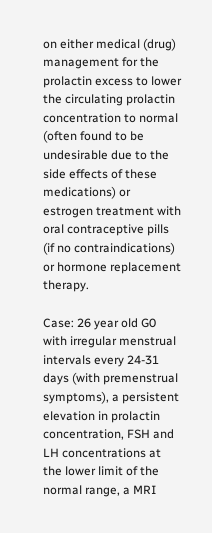on either medical (drug) management for the prolactin excess to lower the circulating prolactin concentration to normal (often found to be undesirable due to the side effects of these medications) or estrogen treatment with oral contraceptive pills (if no contraindications) or hormone replacement therapy.

Case: 26 year old G0 with irregular menstrual intervals every 24-31 days (with premenstrual symptoms), a persistent elevation in prolactin concentration, FSH and LH concentrations at the lower limit of the normal range, a MRI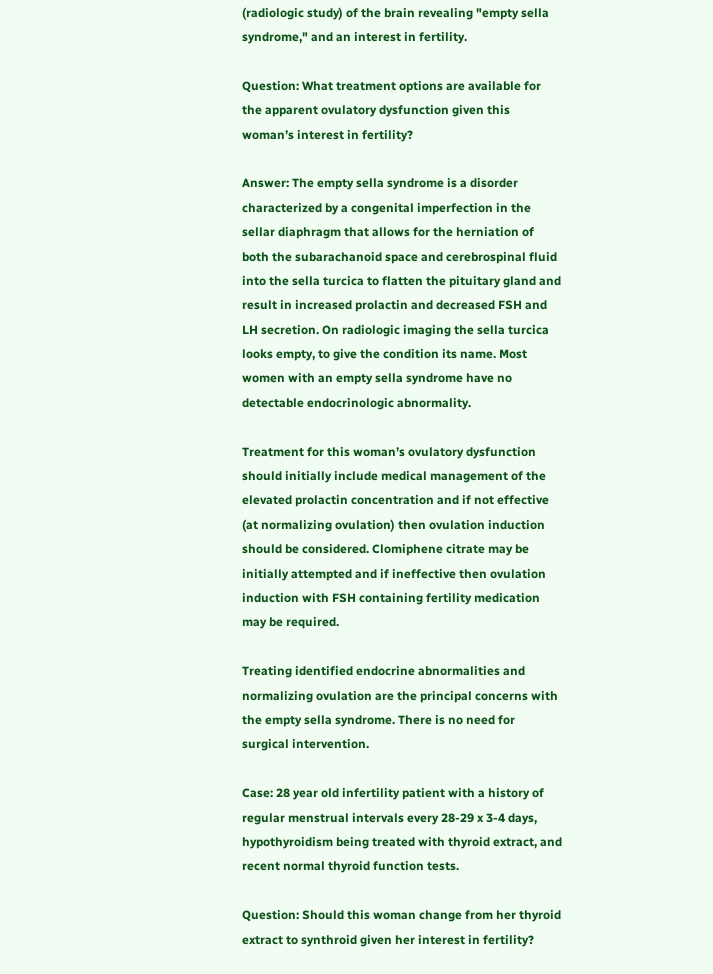(radiologic study) of the brain revealing "empty sella syndrome," and an interest in fertility.

Question: What treatment options are available for the apparent ovulatory dysfunction given this woman’s interest in fertility?

Answer: The empty sella syndrome is a disorder characterized by a congenital imperfection in the sellar diaphragm that allows for the herniation of both the subarachanoid space and cerebrospinal fluid into the sella turcica to flatten the pituitary gland and result in increased prolactin and decreased FSH and LH secretion. On radiologic imaging the sella turcica looks empty, to give the condition its name. Most women with an empty sella syndrome have no detectable endocrinologic abnormality.

Treatment for this woman’s ovulatory dysfunction should initially include medical management of the elevated prolactin concentration and if not effective (at normalizing ovulation) then ovulation induction should be considered. Clomiphene citrate may be initially attempted and if ineffective then ovulation induction with FSH containing fertility medication may be required.

Treating identified endocrine abnormalities and normalizing ovulation are the principal concerns with the empty sella syndrome. There is no need for surgical intervention.

Case: 28 year old infertility patient with a history of regular menstrual intervals every 28-29 x 3-4 days, hypothyroidism being treated with thyroid extract, and recent normal thyroid function tests.

Question: Should this woman change from her thyroid extract to synthroid given her interest in fertility?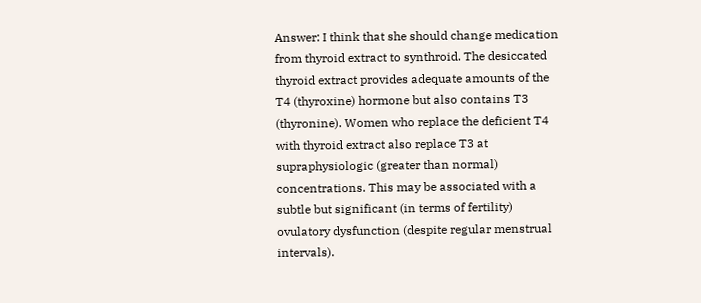Answer: I think that she should change medication from thyroid extract to synthroid. The desiccated thyroid extract provides adequate amounts of the T4 (thyroxine) hormone but also contains T3 (thyronine). Women who replace the deficient T4 with thyroid extract also replace T3 at supraphysiologic (greater than normal) concentrations. This may be associated with a subtle but significant (in terms of fertility) ovulatory dysfunction (despite regular menstrual intervals).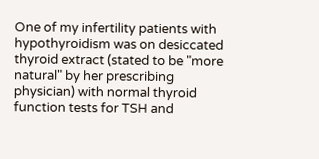One of my infertility patients with hypothyroidism was on desiccated thyroid extract (stated to be "more natural" by her prescribing physician) with normal thyroid function tests for TSH and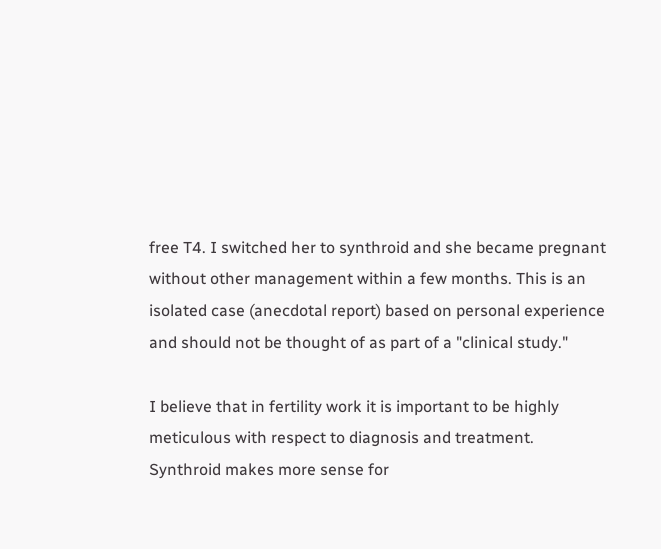free T4. I switched her to synthroid and she became pregnant without other management within a few months. This is an isolated case (anecdotal report) based on personal experience and should not be thought of as part of a "clinical study."

I believe that in fertility work it is important to be highly meticulous with respect to diagnosis and treatment. Synthroid makes more sense for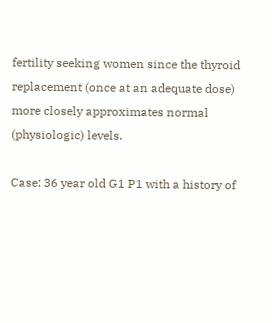fertility seeking women since the thyroid replacement (once at an adequate dose) more closely approximates normal (physiologic) levels.

Case: 36 year old G1 P1 with a history of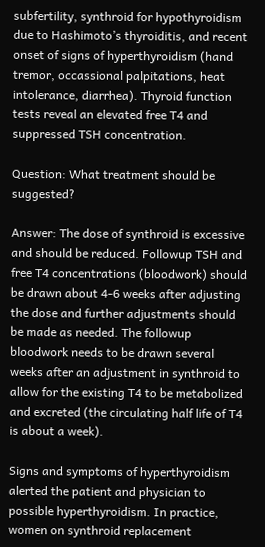subfertility, synthroid for hypothyroidism due to Hashimoto’s thyroiditis, and recent onset of signs of hyperthyroidism (hand tremor, occassional palpitations, heat intolerance, diarrhea). Thyroid function tests reveal an elevated free T4 and suppressed TSH concentration.

Question: What treatment should be suggested?

Answer: The dose of synthroid is excessive and should be reduced. Followup TSH and free T4 concentrations (bloodwork) should be drawn about 4-6 weeks after adjusting the dose and further adjustments should be made as needed. The followup bloodwork needs to be drawn several weeks after an adjustment in synthroid to allow for the existing T4 to be metabolized and excreted (the circulating half life of T4 is about a week).

Signs and symptoms of hyperthyroidism alerted the patient and physician to possible hyperthyroidism. In practice, women on synthroid replacement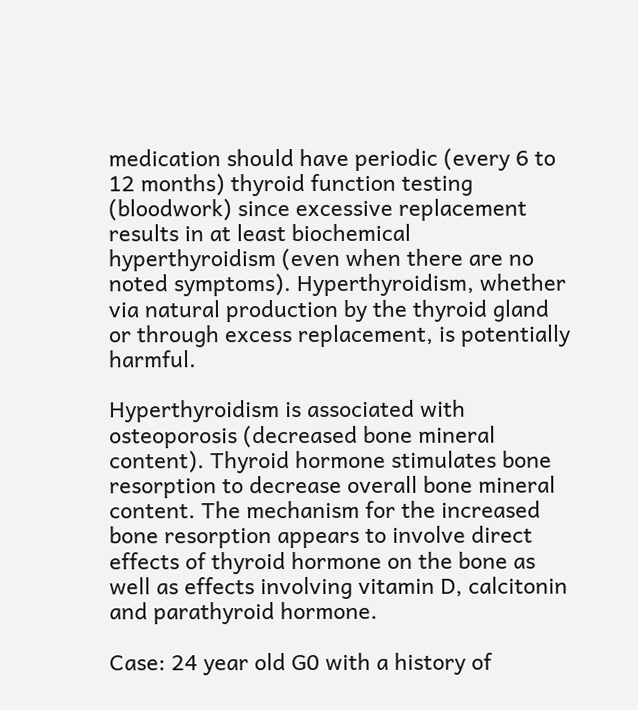medication should have periodic (every 6 to 12 months) thyroid function testing (bloodwork) since excessive replacement results in at least biochemical hyperthyroidism (even when there are no noted symptoms). Hyperthyroidism, whether via natural production by the thyroid gland or through excess replacement, is potentially harmful.

Hyperthyroidism is associated with osteoporosis (decreased bone mineral content). Thyroid hormone stimulates bone resorption to decrease overall bone mineral content. The mechanism for the increased bone resorption appears to involve direct effects of thyroid hormone on the bone as well as effects involving vitamin D, calcitonin and parathyroid hormone.

Case: 24 year old G0 with a history of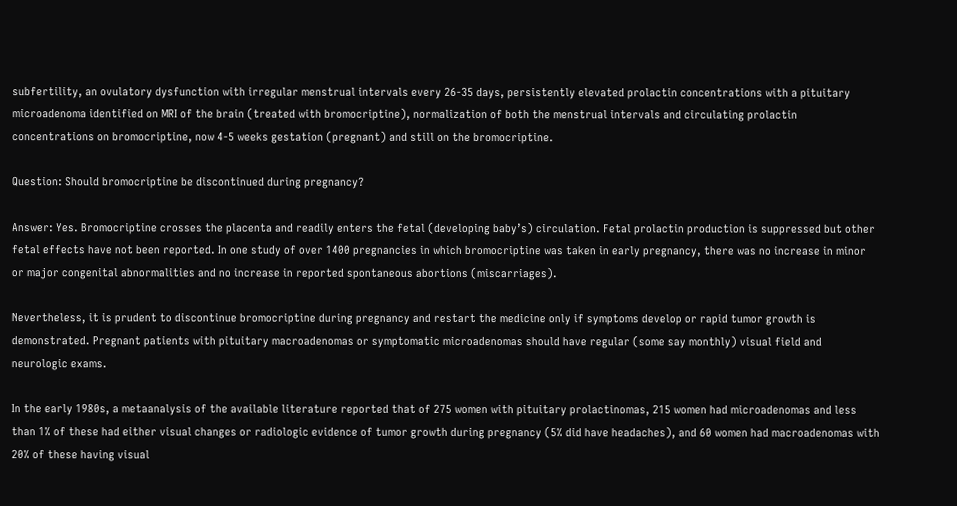subfertility, an ovulatory dysfunction with irregular menstrual intervals every 26-35 days, persistently elevated prolactin concentrations with a pituitary microadenoma identified on MRI of the brain (treated with bromocriptine), normalization of both the menstrual intervals and circulating prolactin concentrations on bromocriptine, now 4-5 weeks gestation (pregnant) and still on the bromocriptine.

Question: Should bromocriptine be discontinued during pregnancy?

Answer: Yes. Bromocriptine crosses the placenta and readily enters the fetal (developing baby’s) circulation. Fetal prolactin production is suppressed but other fetal effects have not been reported. In one study of over 1400 pregnancies in which bromocriptine was taken in early pregnancy, there was no increase in minor or major congenital abnormalities and no increase in reported spontaneous abortions (miscarriages).

Nevertheless, it is prudent to discontinue bromocriptine during pregnancy and restart the medicine only if symptoms develop or rapid tumor growth is demonstrated. Pregnant patients with pituitary macroadenomas or symptomatic microadenomas should have regular (some say monthly) visual field and neurologic exams.

In the early 1980s, a metaanalysis of the available literature reported that of 275 women with pituitary prolactinomas, 215 women had microadenomas and less than 1% of these had either visual changes or radiologic evidence of tumor growth during pregnancy (5% did have headaches), and 60 women had macroadenomas with 20% of these having visual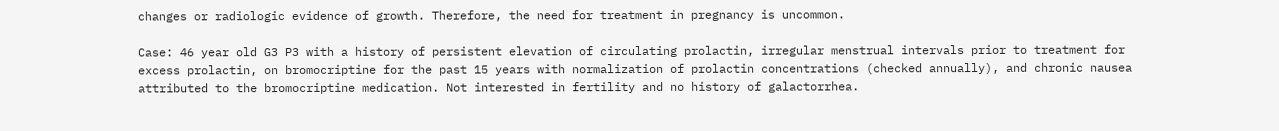changes or radiologic evidence of growth. Therefore, the need for treatment in pregnancy is uncommon.

Case: 46 year old G3 P3 with a history of persistent elevation of circulating prolactin, irregular menstrual intervals prior to treatment for excess prolactin, on bromocriptine for the past 15 years with normalization of prolactin concentrations (checked annually), and chronic nausea attributed to the bromocriptine medication. Not interested in fertility and no history of galactorrhea.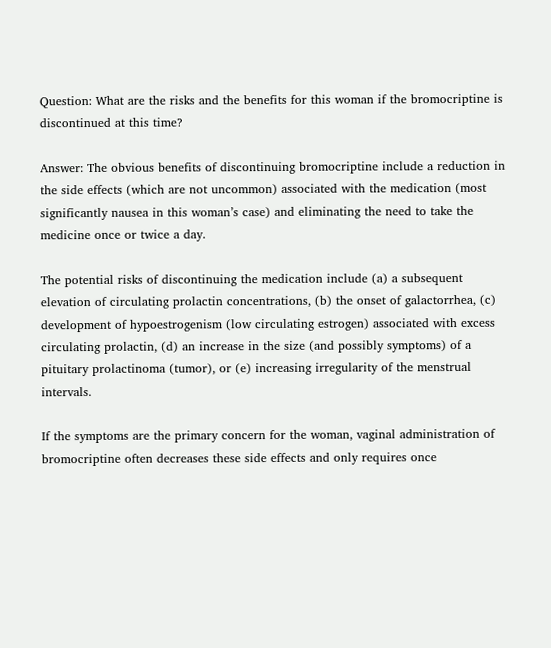Question: What are the risks and the benefits for this woman if the bromocriptine is discontinued at this time?

Answer: The obvious benefits of discontinuing bromocriptine include a reduction in the side effects (which are not uncommon) associated with the medication (most significantly nausea in this woman’s case) and eliminating the need to take the medicine once or twice a day.

The potential risks of discontinuing the medication include (a) a subsequent elevation of circulating prolactin concentrations, (b) the onset of galactorrhea, (c) development of hypoestrogenism (low circulating estrogen) associated with excess circulating prolactin, (d) an increase in the size (and possibly symptoms) of a pituitary prolactinoma (tumor), or (e) increasing irregularity of the menstrual intervals.

If the symptoms are the primary concern for the woman, vaginal administration of bromocriptine often decreases these side effects and only requires once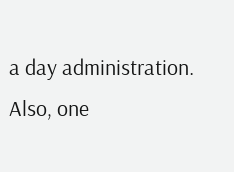a day administration. Also, one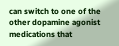can switch to one of the other dopamine agonist medications that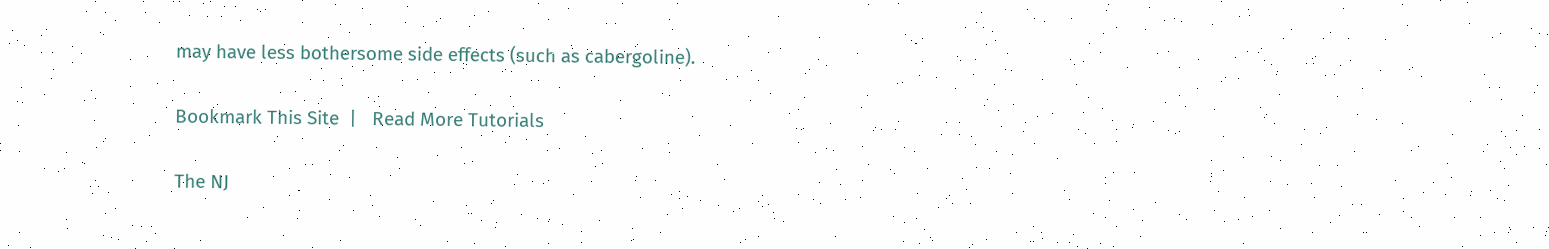may have less bothersome side effects (such as cabergoline).

Bookmark This Site  |   Read More Tutorials

The NJ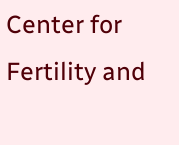Center for Fertility and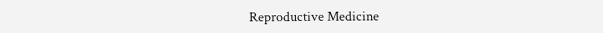Reproductive Medicine